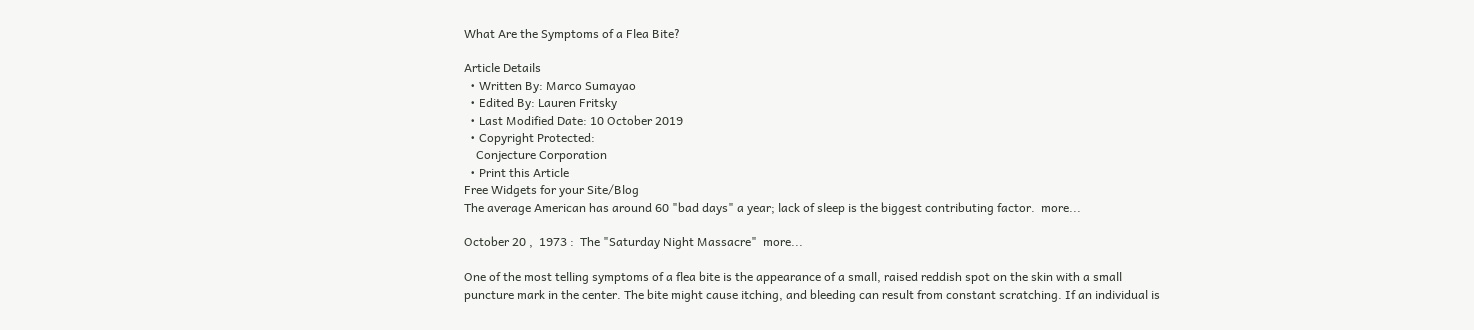What Are the Symptoms of a Flea Bite?

Article Details
  • Written By: Marco Sumayao
  • Edited By: Lauren Fritsky
  • Last Modified Date: 10 October 2019
  • Copyright Protected:
    Conjecture Corporation
  • Print this Article
Free Widgets for your Site/Blog
The average American has around 60 "bad days" a year; lack of sleep is the biggest contributing factor.  more...

October 20 ,  1973 :  The "Saturday Night Massacre"  more...

One of the most telling symptoms of a flea bite is the appearance of a small, raised reddish spot on the skin with a small puncture mark in the center. The bite might cause itching, and bleeding can result from constant scratching. If an individual is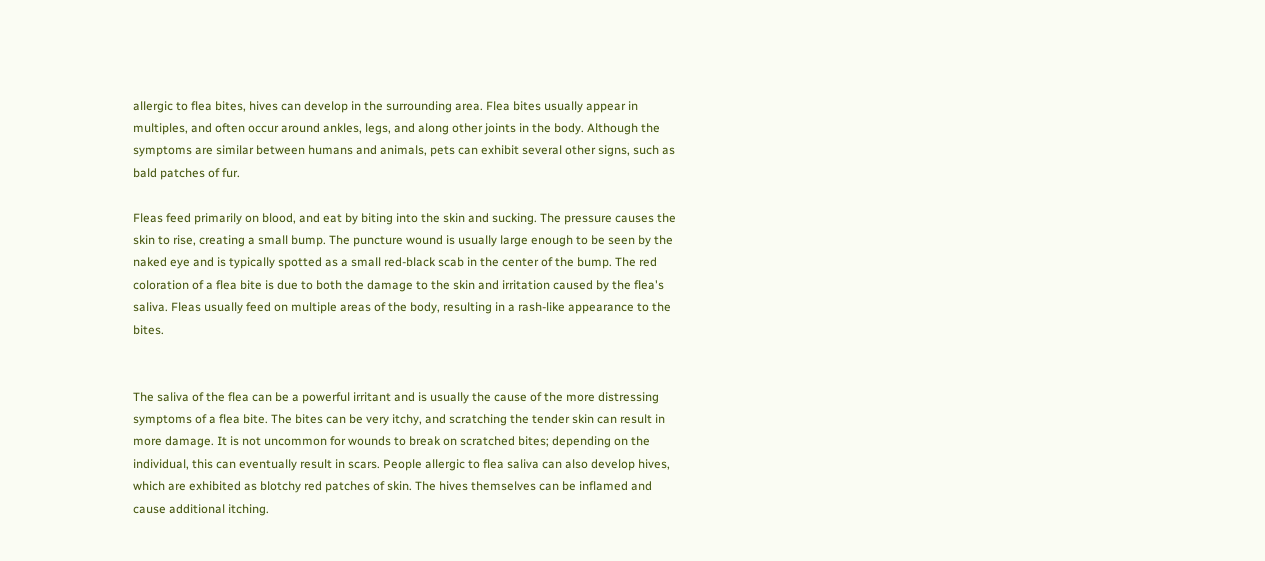allergic to flea bites, hives can develop in the surrounding area. Flea bites usually appear in multiples, and often occur around ankles, legs, and along other joints in the body. Although the symptoms are similar between humans and animals, pets can exhibit several other signs, such as bald patches of fur.

Fleas feed primarily on blood, and eat by biting into the skin and sucking. The pressure causes the skin to rise, creating a small bump. The puncture wound is usually large enough to be seen by the naked eye and is typically spotted as a small red-black scab in the center of the bump. The red coloration of a flea bite is due to both the damage to the skin and irritation caused by the flea's saliva. Fleas usually feed on multiple areas of the body, resulting in a rash-like appearance to the bites.


The saliva of the flea can be a powerful irritant and is usually the cause of the more distressing symptoms of a flea bite. The bites can be very itchy, and scratching the tender skin can result in more damage. It is not uncommon for wounds to break on scratched bites; depending on the individual, this can eventually result in scars. People allergic to flea saliva can also develop hives, which are exhibited as blotchy red patches of skin. The hives themselves can be inflamed and cause additional itching.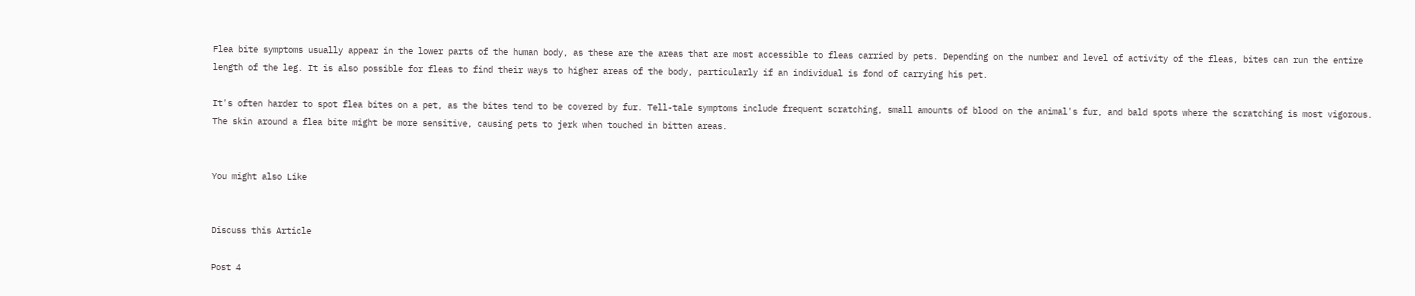Flea bite symptoms usually appear in the lower parts of the human body, as these are the areas that are most accessible to fleas carried by pets. Depending on the number and level of activity of the fleas, bites can run the entire length of the leg. It is also possible for fleas to find their ways to higher areas of the body, particularly if an individual is fond of carrying his pet.

It's often harder to spot flea bites on a pet, as the bites tend to be covered by fur. Tell-tale symptoms include frequent scratching, small amounts of blood on the animal's fur, and bald spots where the scratching is most vigorous. The skin around a flea bite might be more sensitive, causing pets to jerk when touched in bitten areas.


You might also Like


Discuss this Article

Post 4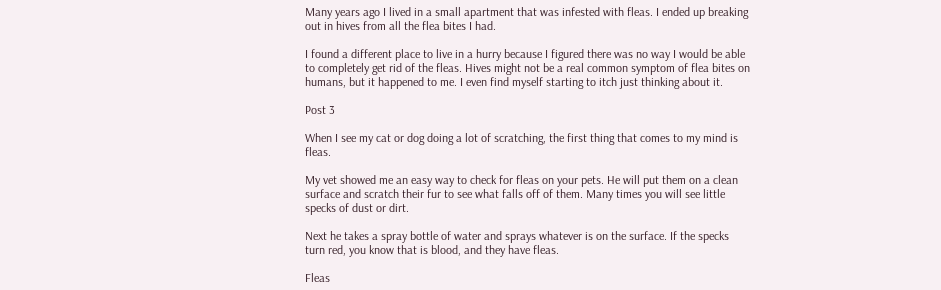Many years ago I lived in a small apartment that was infested with fleas. I ended up breaking out in hives from all the flea bites I had.

I found a different place to live in a hurry because I figured there was no way I would be able to completely get rid of the fleas. Hives might not be a real common symptom of flea bites on humans, but it happened to me. I even find myself starting to itch just thinking about it.

Post 3

When I see my cat or dog doing a lot of scratching, the first thing that comes to my mind is fleas.

My vet showed me an easy way to check for fleas on your pets. He will put them on a clean surface and scratch their fur to see what falls off of them. Many times you will see little specks of dust or dirt.

Next he takes a spray bottle of water and sprays whatever is on the surface. If the specks turn red, you know that is blood, and they have fleas.

Fleas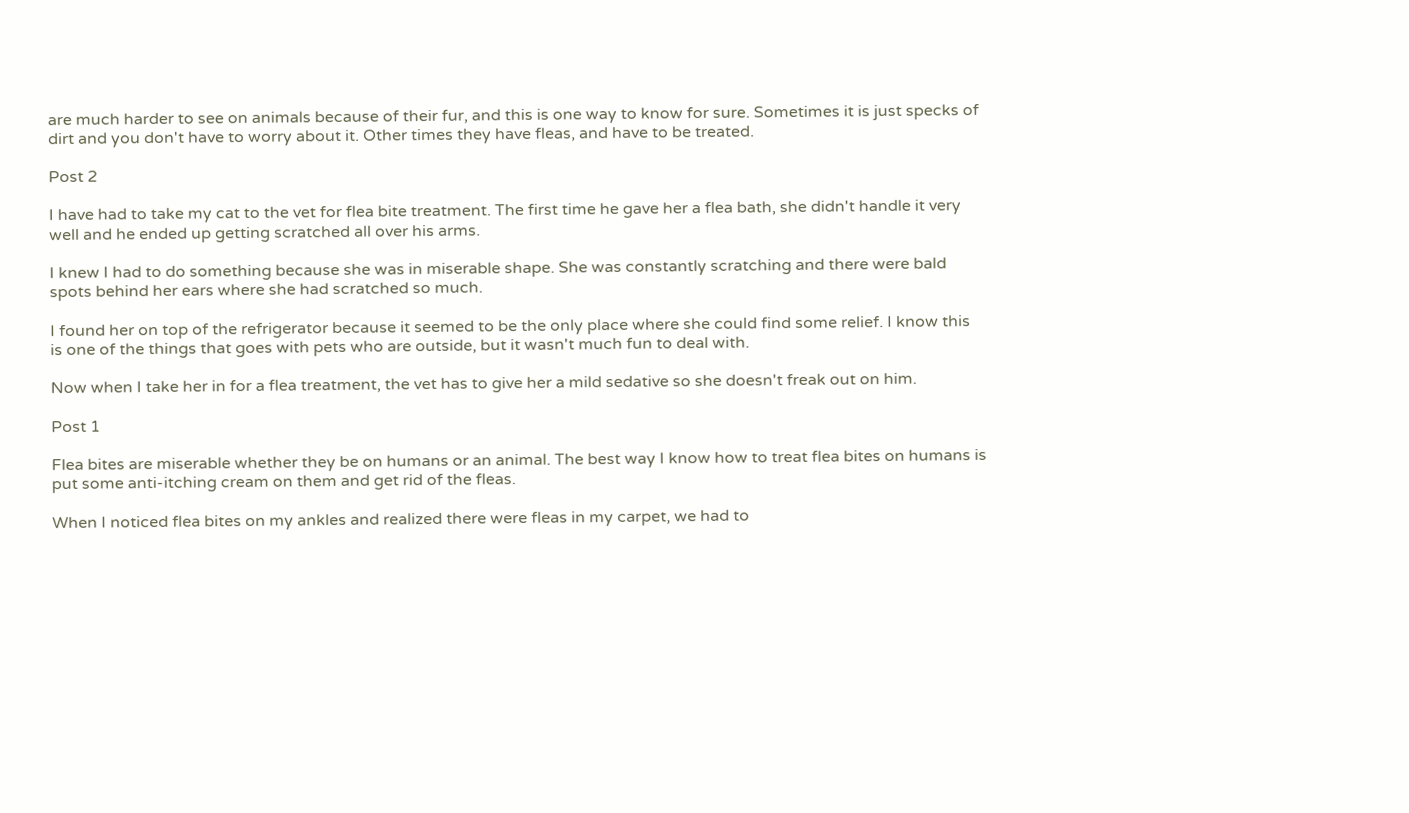are much harder to see on animals because of their fur, and this is one way to know for sure. Sometimes it is just specks of dirt and you don't have to worry about it. Other times they have fleas, and have to be treated.

Post 2

I have had to take my cat to the vet for flea bite treatment. The first time he gave her a flea bath, she didn't handle it very well and he ended up getting scratched all over his arms.

I knew I had to do something because she was in miserable shape. She was constantly scratching and there were bald spots behind her ears where she had scratched so much.

I found her on top of the refrigerator because it seemed to be the only place where she could find some relief. I know this is one of the things that goes with pets who are outside, but it wasn't much fun to deal with.

Now when I take her in for a flea treatment, the vet has to give her a mild sedative so she doesn't freak out on him.

Post 1

Flea bites are miserable whether they be on humans or an animal. The best way I know how to treat flea bites on humans is put some anti-itching cream on them and get rid of the fleas.

When I noticed flea bites on my ankles and realized there were fleas in my carpet, we had to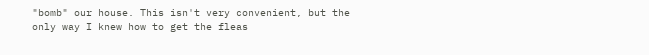"bomb" our house. This isn't very convenient, but the only way I knew how to get the fleas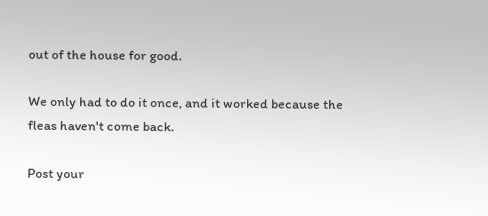out of the house for good.

We only had to do it once, and it worked because the fleas haven't come back.

Post your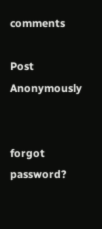comments

Post Anonymously


forgot password?